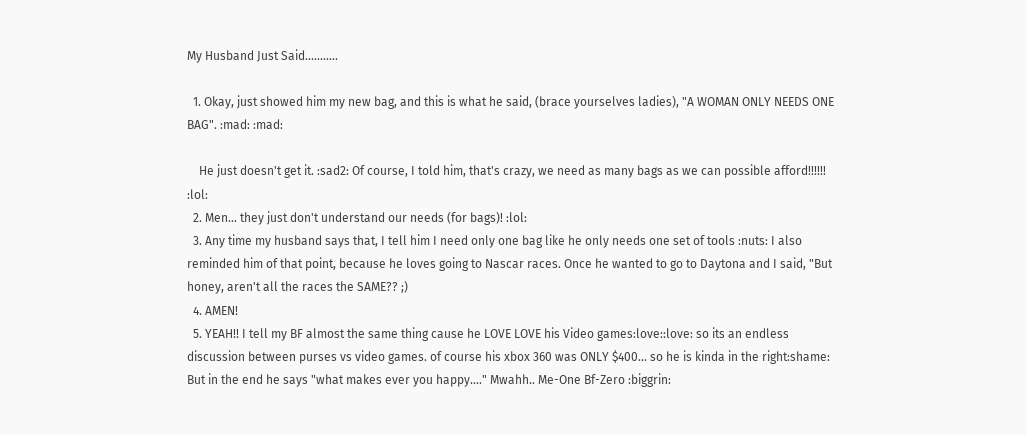My Husband Just Said...........

  1. Okay, just showed him my new bag, and this is what he said, (brace yourselves ladies), "A WOMAN ONLY NEEDS ONE BAG". :mad: :mad:

    He just doesn't get it. :sad2: Of course, I told him, that's crazy, we need as many bags as we can possible afford!!!!!! :lol:
  2. Men... they just don't understand our needs (for bags)! :lol:
  3. Any time my husband says that, I tell him I need only one bag like he only needs one set of tools :nuts: I also reminded him of that point, because he loves going to Nascar races. Once he wanted to go to Daytona and I said, "But honey, aren't all the races the SAME?? ;)
  4. AMEN!
  5. YEAH!! I tell my BF almost the same thing cause he LOVE LOVE his Video games:love::love: so its an endless discussion between purses vs video games. of course his xbox 360 was ONLY $400... so he is kinda in the right:shame: But in the end he says "what makes ever you happy...." Mwahh.. Me-One Bf-Zero :biggrin: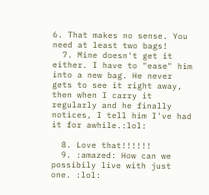6. That makes no sense. You need at least two bags!
  7. Mine doesn't get it either. I have to "ease" him into a new bag. He never gets to see it right away, then when I carry it regularly and he finally notices, I tell him I've had it for awhile.:lol:

  8. Love that!!!!!!
  9. :amazed: How can we possibily live with just one. :lol: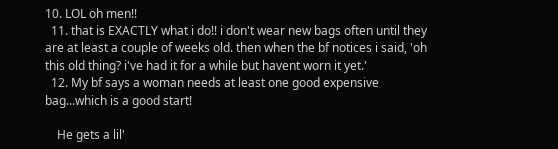10. LOL oh men!!
  11. that is EXACTLY what i do!! i don't wear new bags often until they are at least a couple of weeks old. then when the bf notices i said, 'oh this old thing? i've had it for a while but havent worn it yet.'
  12. My bf says a woman needs at least one good expensive bag...which is a good start!

    He gets a lil'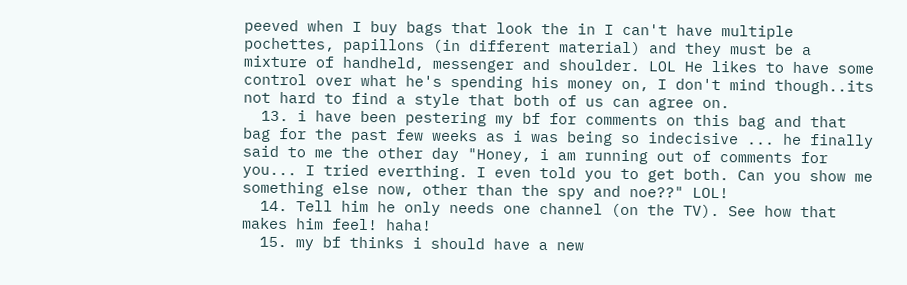peeved when I buy bags that look the in I can't have multiple pochettes, papillons (in different material) and they must be a mixture of handheld, messenger and shoulder. LOL He likes to have some control over what he's spending his money on, I don't mind though..its not hard to find a style that both of us can agree on.
  13. i have been pestering my bf for comments on this bag and that bag for the past few weeks as i was being so indecisive ... he finally said to me the other day "Honey, i am running out of comments for you... I tried everthing. I even told you to get both. Can you show me something else now, other than the spy and noe??" LOL!
  14. Tell him he only needs one channel (on the TV). See how that makes him feel! haha!
  15. my bf thinks i should have a new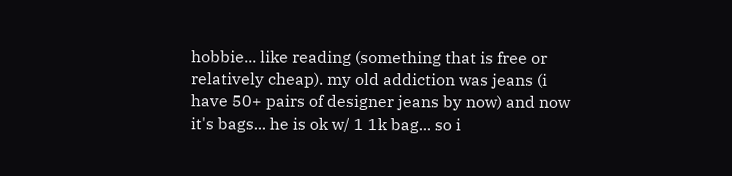hobbie... like reading (something that is free or relatively cheap). my old addiction was jeans (i have 50+ pairs of designer jeans by now) and now it's bags... he is ok w/ 1 1k bag... so i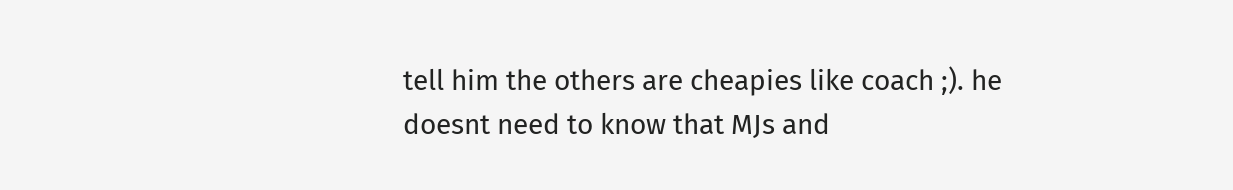tell him the others are cheapies like coach ;). he doesnt need to know that MJs and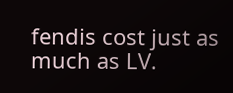fendis cost just as much as LV.